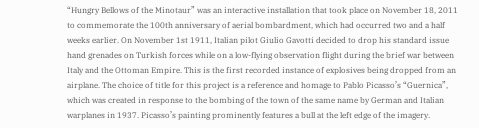“Hungry Bellows of the Minotaur” was an interactive installation that took place on November 18, 2011 to commemorate the 100th anniversary of aerial bombardment, which had occurred two and a half weeks earlier. On November 1st 1911, Italian pilot Giulio Gavotti decided to drop his standard issue hand grenades on Turkish forces while on a low-flying observation flight during the brief war between Italy and the Ottoman Empire. This is the first recorded instance of explosives being dropped from an airplane. The choice of title for this project is a reference and homage to Pablo Picasso’s “Guernica”, which was created in response to the bombing of the town of the same name by German and Italian warplanes in 1937. Picasso’s painting prominently features a bull at the left edge of the imagery.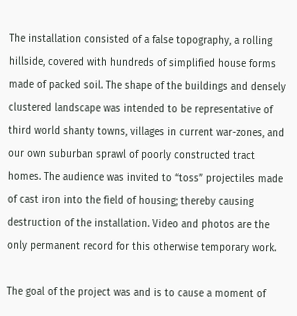The installation consisted of a false topography, a rolling hillside, covered with hundreds of simplified house forms made of packed soil. The shape of the buildings and densely clustered landscape was intended to be representative of third world shanty towns, villages in current war-zones, and our own suburban sprawl of poorly constructed tract homes. The audience was invited to “toss” projectiles made of cast iron into the field of housing; thereby causing destruction of the installation. Video and photos are the only permanent record for this otherwise temporary work.

The goal of the project was and is to cause a moment of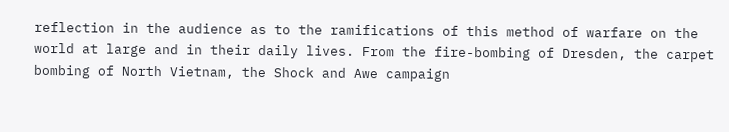reflection in the audience as to the ramifications of this method of warfare on the world at large and in their daily lives. From the fire-bombing of Dresden, the carpet bombing of North Vietnam, the Shock and Awe campaign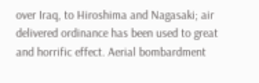over Iraq, to Hiroshima and Nagasaki; air delivered ordinance has been used to great and horrific effect. Aerial bombardment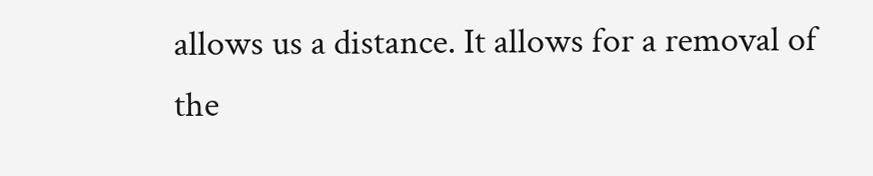allows us a distance. It allows for a removal of the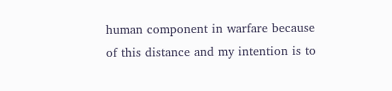human component in warfare because of this distance and my intention is to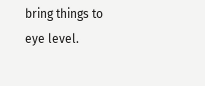bring things to eye level.